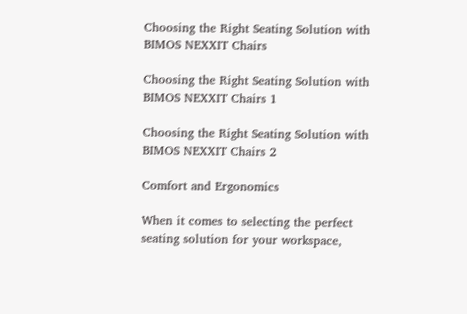Choosing the Right Seating Solution with BIMOS NEXXIT Chairs

Choosing the Right Seating Solution with BIMOS NEXXIT Chairs 1

Choosing the Right Seating Solution with BIMOS NEXXIT Chairs 2

Comfort and Ergonomics

When it comes to selecting the perfect seating solution for your workspace,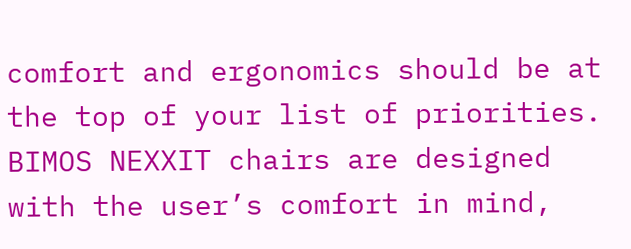comfort and ergonomics should be at the top of your list of priorities. BIMOS NEXXIT chairs are designed with the user’s comfort in mind,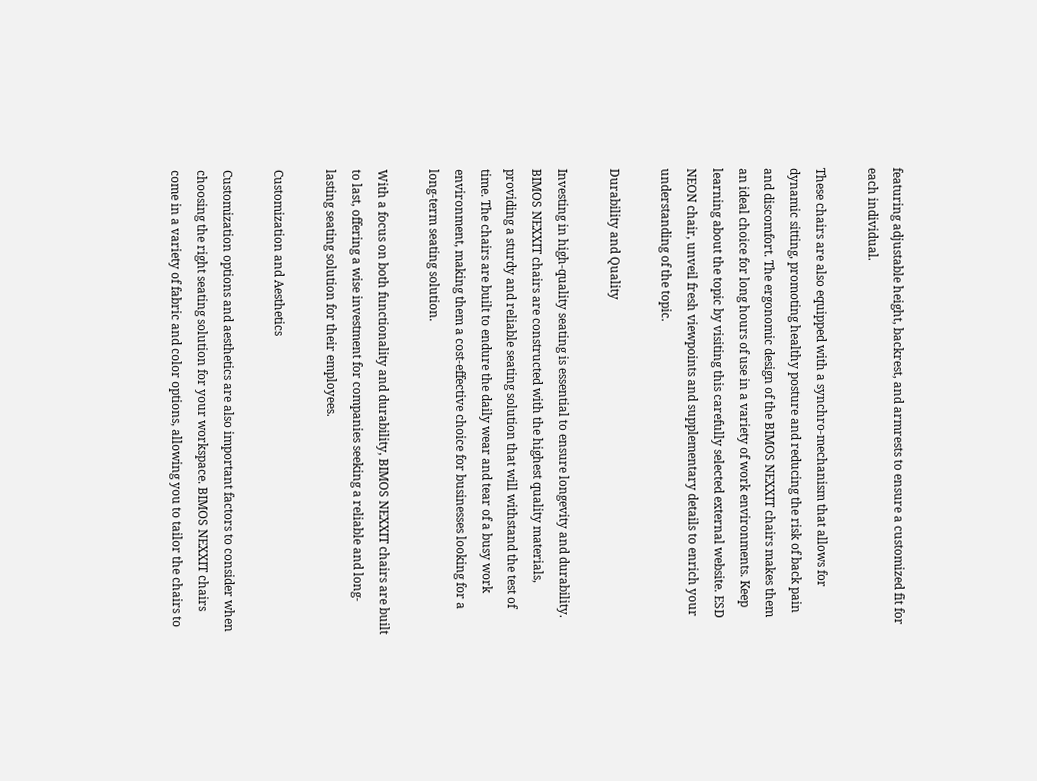featuring adjustable height, backrest, and armrests to ensure a customized fit for each individual.

These chairs are also equipped with a synchro-mechanism that allows for dynamic sitting, promoting healthy posture and reducing the risk of back pain and discomfort. The ergonomic design of the BIMOS NEXXIT chairs makes them an ideal choice for long hours of use in a variety of work environments. Keep learning about the topic by visiting this carefully selected external website. ESD NEON chair, unveil fresh viewpoints and supplementary details to enrich your understanding of the topic.

Durability and Quality

Investing in high-quality seating is essential to ensure longevity and durability. BIMOS NEXXIT chairs are constructed with the highest quality materials, providing a sturdy and reliable seating solution that will withstand the test of time. The chairs are built to endure the daily wear and tear of a busy work environment, making them a cost-effective choice for businesses looking for a long-term seating solution.

With a focus on both functionality and durability, BIMOS NEXXIT chairs are built to last, offering a wise investment for companies seeking a reliable and long-lasting seating solution for their employees.

Customization and Aesthetics

Customization options and aesthetics are also important factors to consider when choosing the right seating solution for your workspace. BIMOS NEXXIT chairs come in a variety of fabric and color options, allowing you to tailor the chairs to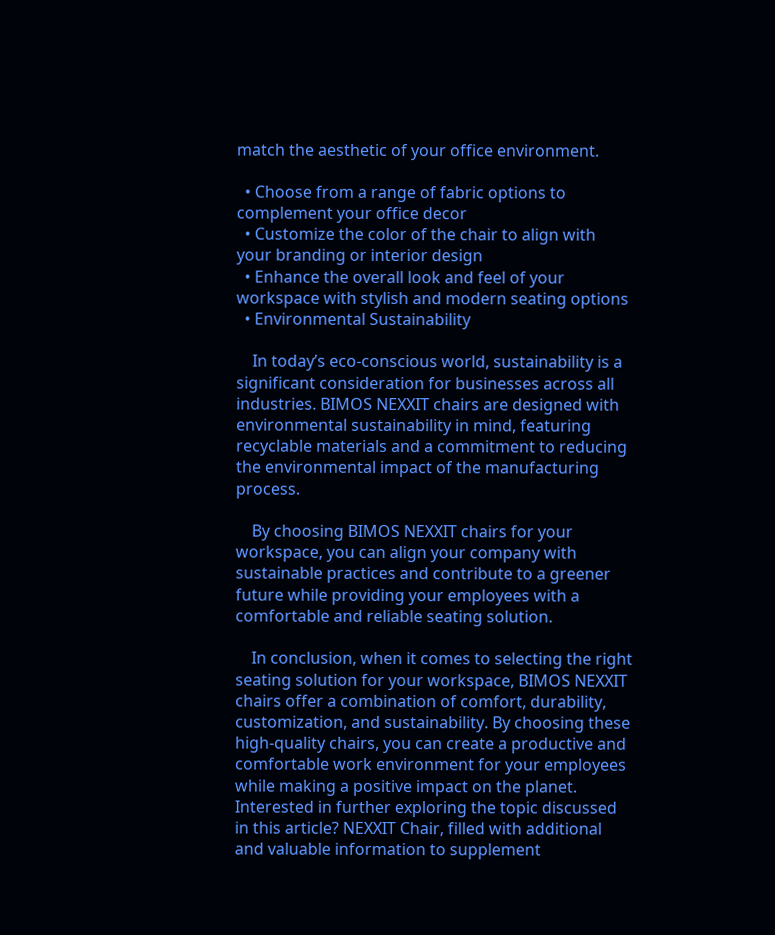match the aesthetic of your office environment.

  • Choose from a range of fabric options to complement your office decor
  • Customize the color of the chair to align with your branding or interior design
  • Enhance the overall look and feel of your workspace with stylish and modern seating options
  • Environmental Sustainability

    In today’s eco-conscious world, sustainability is a significant consideration for businesses across all industries. BIMOS NEXXIT chairs are designed with environmental sustainability in mind, featuring recyclable materials and a commitment to reducing the environmental impact of the manufacturing process.

    By choosing BIMOS NEXXIT chairs for your workspace, you can align your company with sustainable practices and contribute to a greener future while providing your employees with a comfortable and reliable seating solution.

    In conclusion, when it comes to selecting the right seating solution for your workspace, BIMOS NEXXIT chairs offer a combination of comfort, durability, customization, and sustainability. By choosing these high-quality chairs, you can create a productive and comfortable work environment for your employees while making a positive impact on the planet. Interested in further exploring the topic discussed in this article? NEXXIT Chair, filled with additional and valuable information to supplement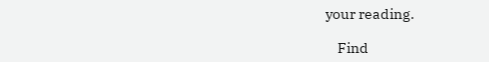your reading.

    Find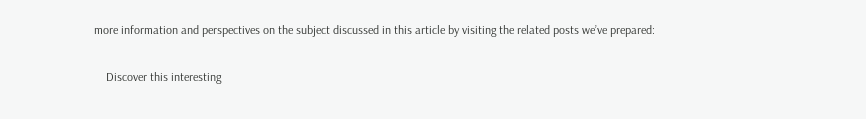more information and perspectives on the subject discussed in this article by visiting the related posts we’ve prepared:

    Discover this interesting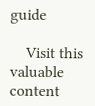guide

    Visit this valuable content